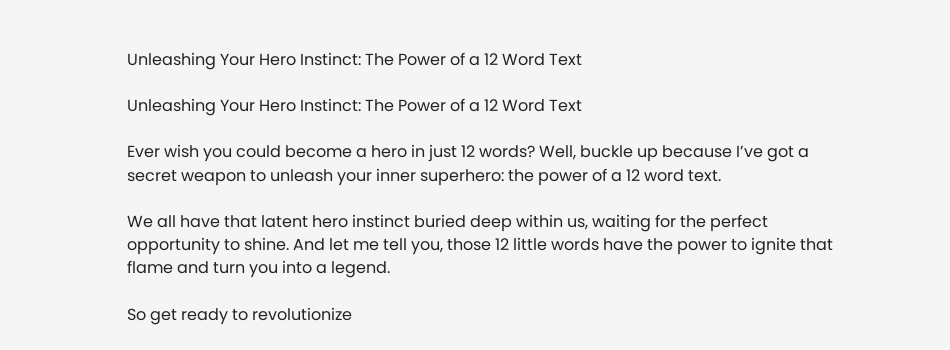Unleashing Your Hero Instinct: The Power of a 12 Word Text

Unleashing Your Hero Instinct: The Power of a 12 Word Text

Ever wish you could become a hero in just 12 words? Well, buckle up because I’ve got a secret weapon to unleash your inner superhero: the power of a 12 word text.

We all have that latent hero instinct buried deep within us, waiting for the perfect opportunity to shine. And let me tell you, those 12 little words have the power to ignite that flame and turn you into a legend.

So get ready to revolutionize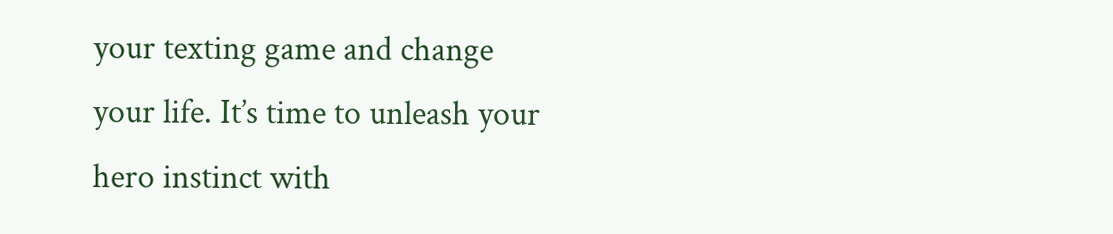your texting game and change your life. It’s time to unleash your hero instinct with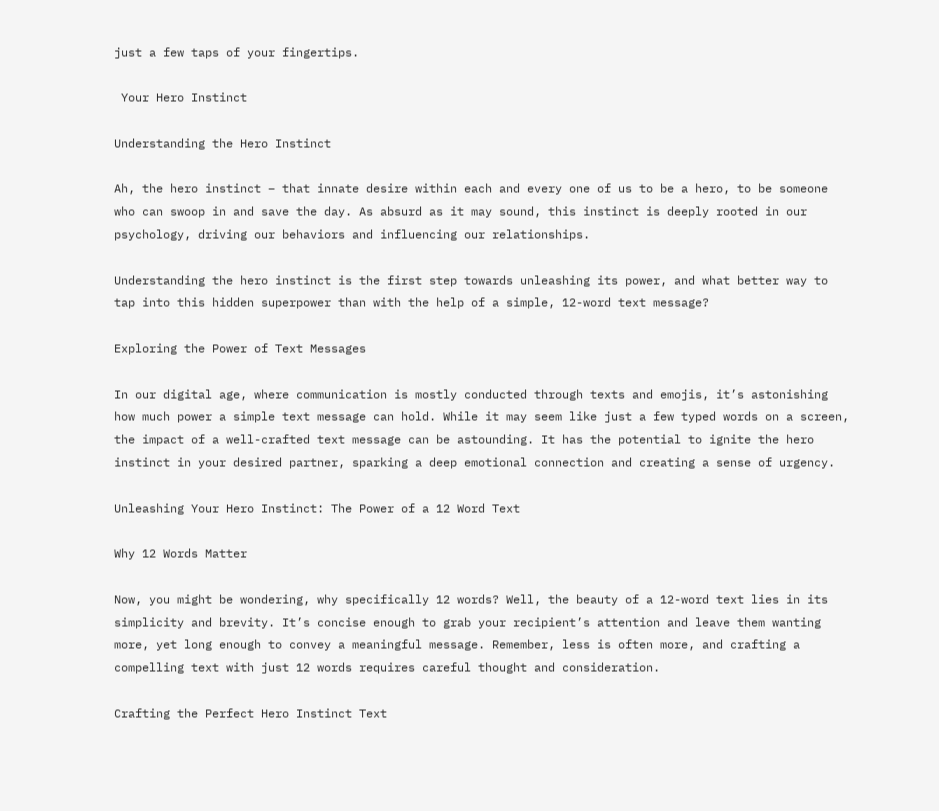just a few taps of your fingertips.

 Your Hero Instinct

Understanding the Hero Instinct

Ah, the hero instinct – that innate desire within each and every one of us to be a hero, to be someone who can swoop in and save the day. As absurd as it may sound, this instinct is deeply rooted in our psychology, driving our behaviors and influencing our relationships.

Understanding the hero instinct is the first step towards unleashing its power, and what better way to tap into this hidden superpower than with the help of a simple, 12-word text message?

Exploring the Power of Text Messages

In our digital age, where communication is mostly conducted through texts and emojis, it’s astonishing how much power a simple text message can hold. While it may seem like just a few typed words on a screen, the impact of a well-crafted text message can be astounding. It has the potential to ignite the hero instinct in your desired partner, sparking a deep emotional connection and creating a sense of urgency.

Unleashing Your Hero Instinct: The Power of a 12 Word Text

Why 12 Words Matter

Now, you might be wondering, why specifically 12 words? Well, the beauty of a 12-word text lies in its simplicity and brevity. It’s concise enough to grab your recipient’s attention and leave them wanting more, yet long enough to convey a meaningful message. Remember, less is often more, and crafting a compelling text with just 12 words requires careful thought and consideration.

Crafting the Perfect Hero Instinct Text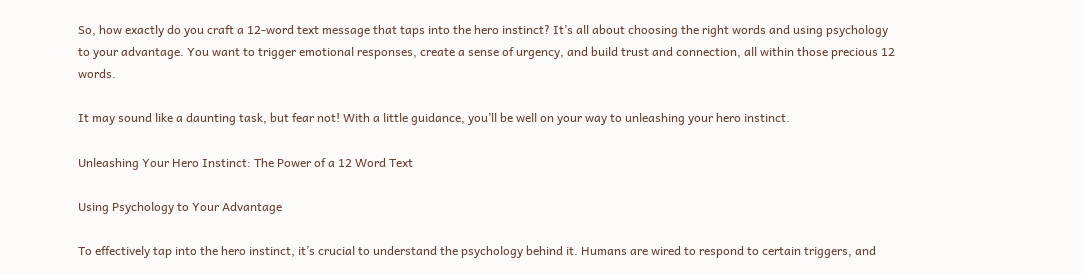So, how exactly do you craft a 12-word text message that taps into the hero instinct? It’s all about choosing the right words and using psychology to your advantage. You want to trigger emotional responses, create a sense of urgency, and build trust and connection, all within those precious 12 words.

It may sound like a daunting task, but fear not! With a little guidance, you’ll be well on your way to unleashing your hero instinct.

Unleashing Your Hero Instinct: The Power of a 12 Word Text

Using Psychology to Your Advantage

To effectively tap into the hero instinct, it’s crucial to understand the psychology behind it. Humans are wired to respond to certain triggers, and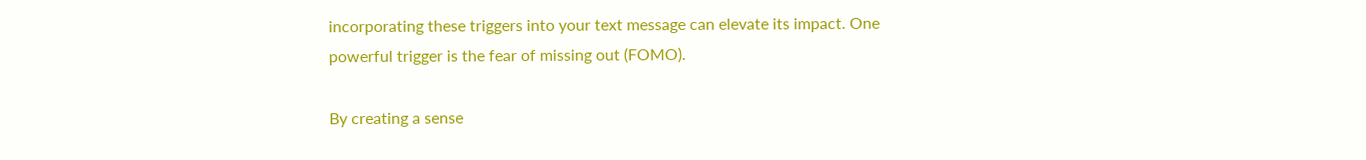incorporating these triggers into your text message can elevate its impact. One powerful trigger is the fear of missing out (FOMO).

By creating a sense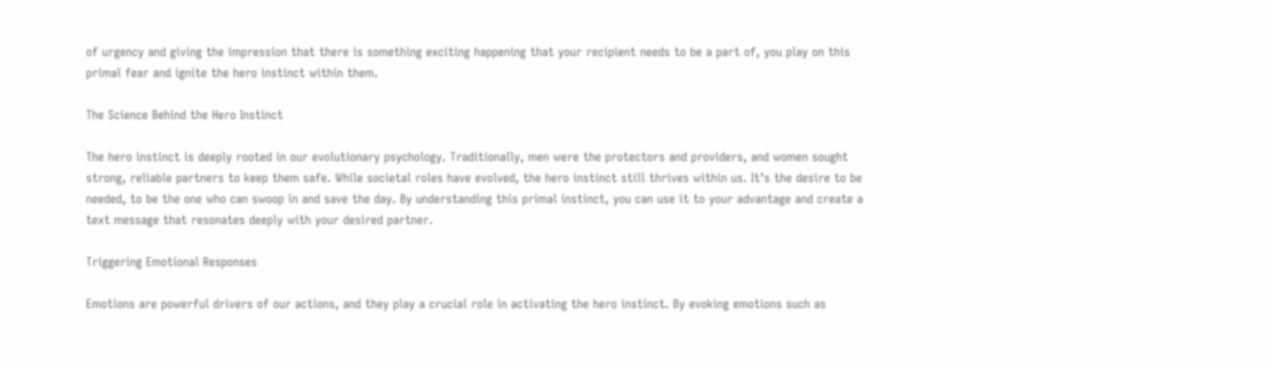of urgency and giving the impression that there is something exciting happening that your recipient needs to be a part of, you play on this primal fear and ignite the hero instinct within them.

The Science Behind the Hero Instinct

The hero instinct is deeply rooted in our evolutionary psychology. Traditionally, men were the protectors and providers, and women sought strong, reliable partners to keep them safe. While societal roles have evolved, the hero instinct still thrives within us. It’s the desire to be needed, to be the one who can swoop in and save the day. By understanding this primal instinct, you can use it to your advantage and create a text message that resonates deeply with your desired partner.

Triggering Emotional Responses

Emotions are powerful drivers of our actions, and they play a crucial role in activating the hero instinct. By evoking emotions such as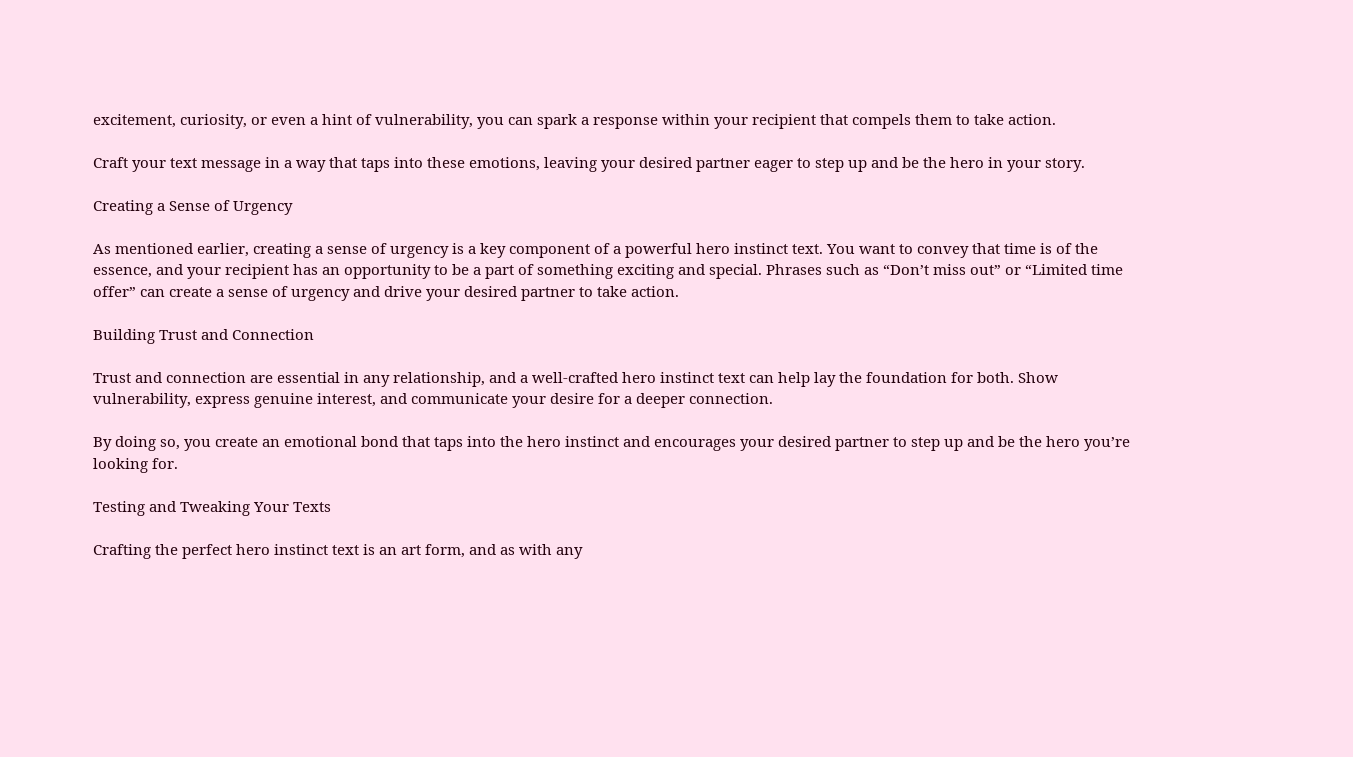excitement, curiosity, or even a hint of vulnerability, you can spark a response within your recipient that compels them to take action.

Craft your text message in a way that taps into these emotions, leaving your desired partner eager to step up and be the hero in your story.

Creating a Sense of Urgency

As mentioned earlier, creating a sense of urgency is a key component of a powerful hero instinct text. You want to convey that time is of the essence, and your recipient has an opportunity to be a part of something exciting and special. Phrases such as “Don’t miss out” or “Limited time offer” can create a sense of urgency and drive your desired partner to take action.

Building Trust and Connection

Trust and connection are essential in any relationship, and a well-crafted hero instinct text can help lay the foundation for both. Show vulnerability, express genuine interest, and communicate your desire for a deeper connection.

By doing so, you create an emotional bond that taps into the hero instinct and encourages your desired partner to step up and be the hero you’re looking for.

Testing and Tweaking Your Texts

Crafting the perfect hero instinct text is an art form, and as with any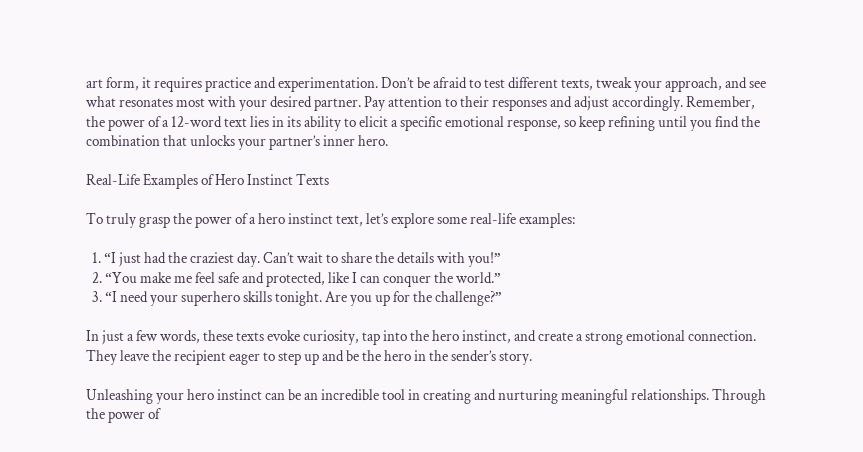art form, it requires practice and experimentation. Don’t be afraid to test different texts, tweak your approach, and see what resonates most with your desired partner. Pay attention to their responses and adjust accordingly. Remember, the power of a 12-word text lies in its ability to elicit a specific emotional response, so keep refining until you find the combination that unlocks your partner’s inner hero.

Real-Life Examples of Hero Instinct Texts

To truly grasp the power of a hero instinct text, let’s explore some real-life examples:

  1. “I just had the craziest day. Can’t wait to share the details with you!”
  2. “You make me feel safe and protected, like I can conquer the world.”
  3. “I need your superhero skills tonight. Are you up for the challenge?”

In just a few words, these texts evoke curiosity, tap into the hero instinct, and create a strong emotional connection. They leave the recipient eager to step up and be the hero in the sender’s story.

Unleashing your hero instinct can be an incredible tool in creating and nurturing meaningful relationships. Through the power of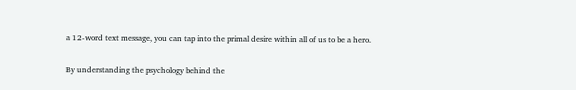a 12-word text message, you can tap into the primal desire within all of us to be a hero.

By understanding the psychology behind the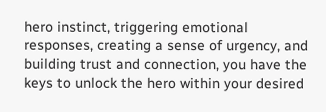hero instinct, triggering emotional responses, creating a sense of urgency, and building trust and connection, you have the keys to unlock the hero within your desired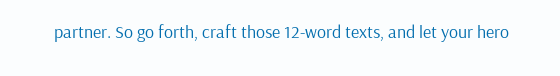partner. So go forth, craft those 12-word texts, and let your hero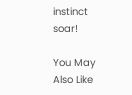instinct soar!

You May Also Like